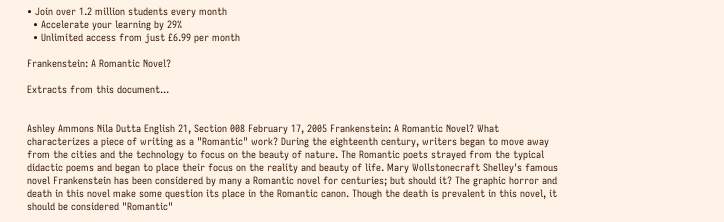• Join over 1.2 million students every month
  • Accelerate your learning by 29%
  • Unlimited access from just £6.99 per month

Frankenstein: A Romantic Novel?

Extracts from this document...


Ashley Ammons Nila Dutta English 21, Section 008 February 17, 2005 Frankenstein: A Romantic Novel? What characterizes a piece of writing as a "Romantic" work? During the eighteenth century, writers began to move away from the cities and the technology to focus on the beauty of nature. The Romantic poets strayed from the typical didactic poems and began to place their focus on the reality and beauty of life. Mary Wollstonecraft Shelley's famous novel Frankenstein has been considered by many a Romantic novel for centuries; but should it? The graphic horror and death in this novel make some question its place in the Romantic canon. Though the death is prevalent in this novel, it should be considered "Romantic"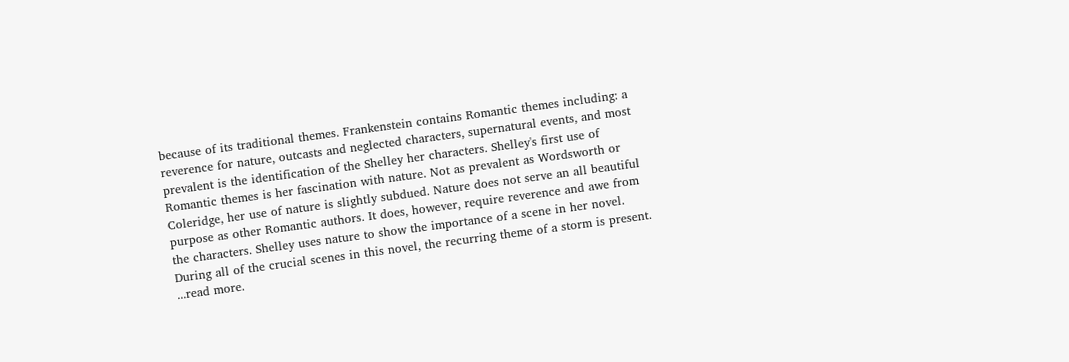because of its traditional themes. Frankenstein contains Romantic themes including: a reverence for nature, outcasts and neglected characters, supernatural events, and most prevalent is the identification of the Shelley her characters. Shelley's first use of Romantic themes is her fascination with nature. Not as prevalent as Wordsworth or Coleridge, her use of nature is slightly subdued. Nature does not serve an all beautiful purpose as other Romantic authors. It does, however, require reverence and awe from the characters. Shelley uses nature to show the importance of a scene in her novel. During all of the crucial scenes in this novel, the recurring theme of a storm is present. ...read more.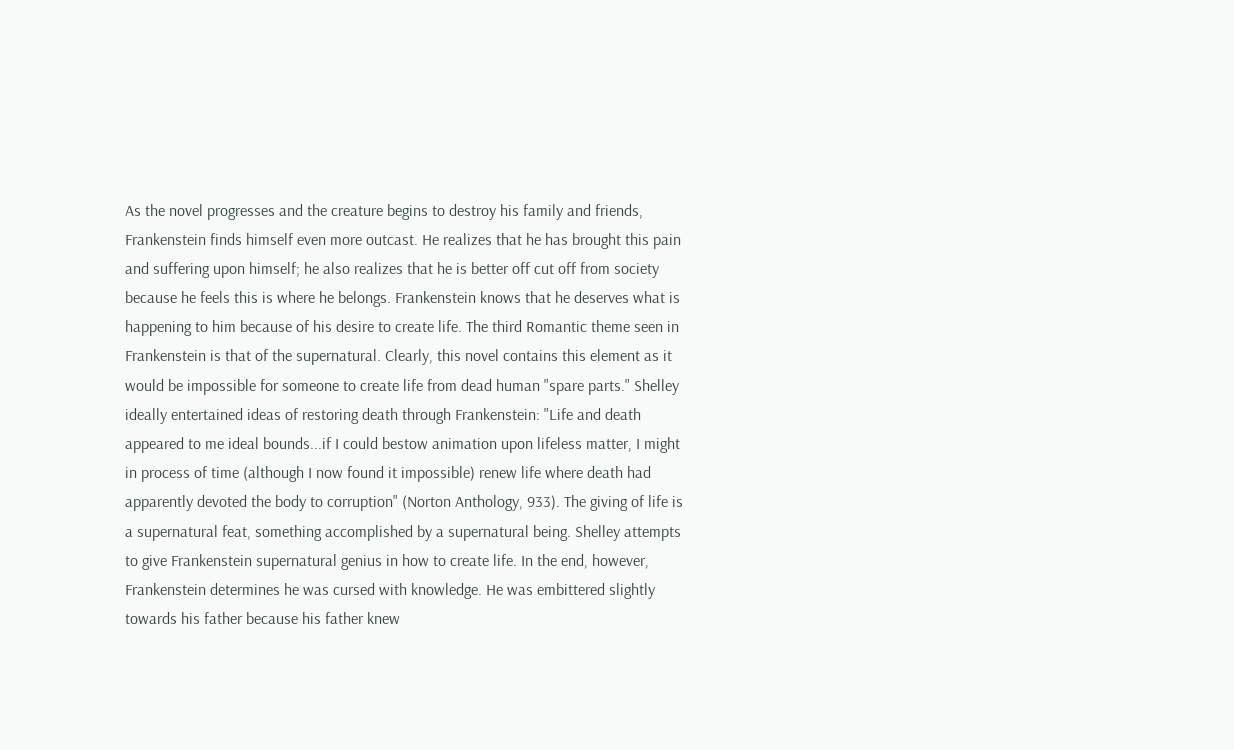As the novel progresses and the creature begins to destroy his family and friends, Frankenstein finds himself even more outcast. He realizes that he has brought this pain and suffering upon himself; he also realizes that he is better off cut off from society because he feels this is where he belongs. Frankenstein knows that he deserves what is happening to him because of his desire to create life. The third Romantic theme seen in Frankenstein is that of the supernatural. Clearly, this novel contains this element as it would be impossible for someone to create life from dead human "spare parts." Shelley ideally entertained ideas of restoring death through Frankenstein: "Life and death appeared to me ideal bounds...if I could bestow animation upon lifeless matter, I might in process of time (although I now found it impossible) renew life where death had apparently devoted the body to corruption" (Norton Anthology, 933). The giving of life is a supernatural feat, something accomplished by a supernatural being. Shelley attempts to give Frankenstein supernatural genius in how to create life. In the end, however, Frankenstein determines he was cursed with knowledge. He was embittered slightly towards his father because his father knew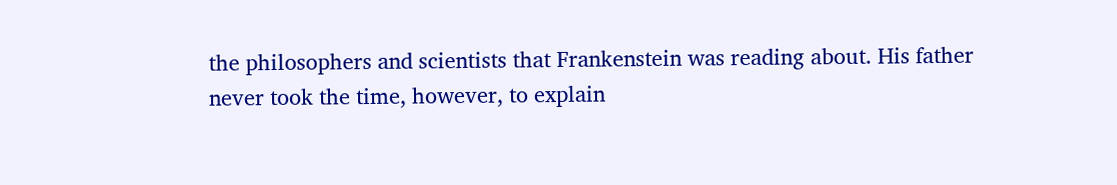the philosophers and scientists that Frankenstein was reading about. His father never took the time, however, to explain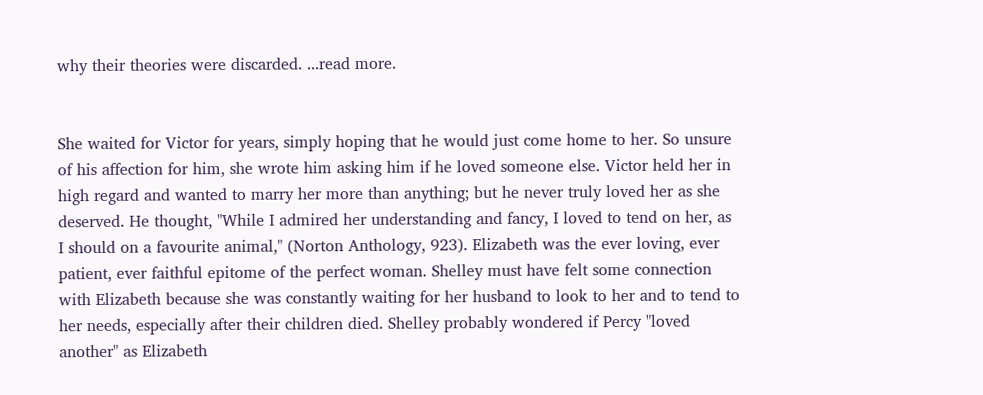why their theories were discarded. ...read more.


She waited for Victor for years, simply hoping that he would just come home to her. So unsure of his affection for him, she wrote him asking him if he loved someone else. Victor held her in high regard and wanted to marry her more than anything; but he never truly loved her as she deserved. He thought, "While I admired her understanding and fancy, I loved to tend on her, as I should on a favourite animal," (Norton Anthology, 923). Elizabeth was the ever loving, ever patient, ever faithful epitome of the perfect woman. Shelley must have felt some connection with Elizabeth because she was constantly waiting for her husband to look to her and to tend to her needs, especially after their children died. Shelley probably wondered if Percy "loved another" as Elizabeth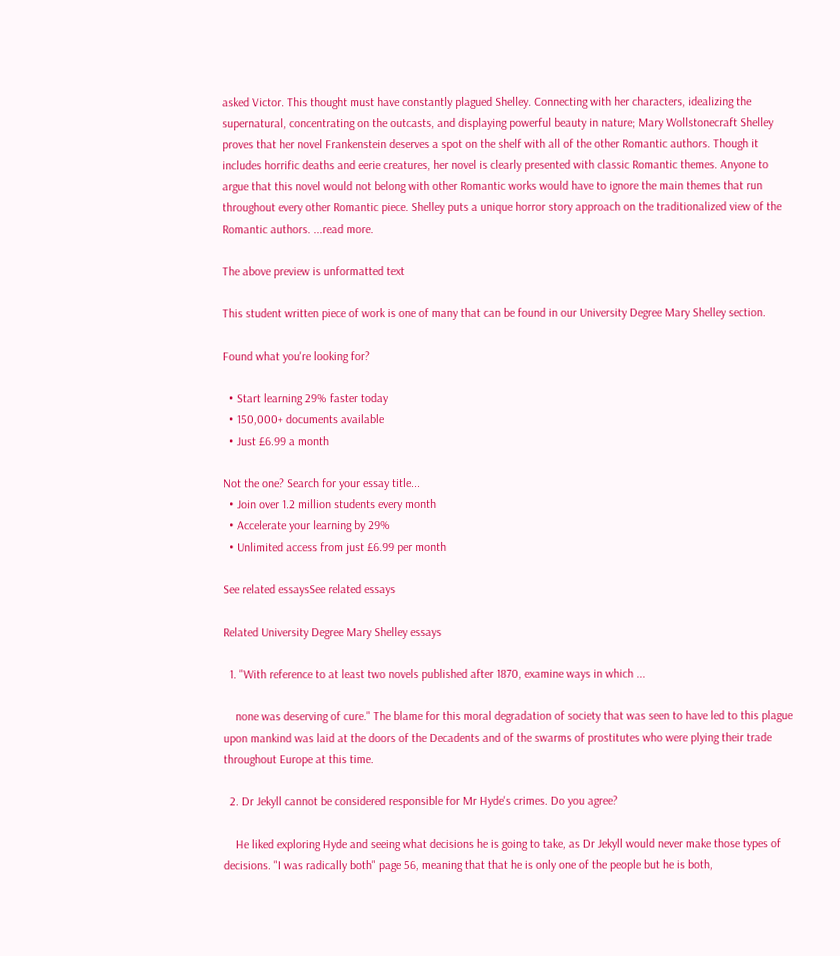asked Victor. This thought must have constantly plagued Shelley. Connecting with her characters, idealizing the supernatural, concentrating on the outcasts, and displaying powerful beauty in nature; Mary Wollstonecraft Shelley proves that her novel Frankenstein deserves a spot on the shelf with all of the other Romantic authors. Though it includes horrific deaths and eerie creatures, her novel is clearly presented with classic Romantic themes. Anyone to argue that this novel would not belong with other Romantic works would have to ignore the main themes that run throughout every other Romantic piece. Shelley puts a unique horror story approach on the traditionalized view of the Romantic authors. ...read more.

The above preview is unformatted text

This student written piece of work is one of many that can be found in our University Degree Mary Shelley section.

Found what you're looking for?

  • Start learning 29% faster today
  • 150,000+ documents available
  • Just £6.99 a month

Not the one? Search for your essay title...
  • Join over 1.2 million students every month
  • Accelerate your learning by 29%
  • Unlimited access from just £6.99 per month

See related essaysSee related essays

Related University Degree Mary Shelley essays

  1. "With reference to at least two novels published after 1870, examine ways in which ...

    none was deserving of cure." The blame for this moral degradation of society that was seen to have led to this plague upon mankind was laid at the doors of the Decadents and of the swarms of prostitutes who were plying their trade throughout Europe at this time.

  2. Dr Jekyll cannot be considered responsible for Mr Hyde's crimes. Do you agree?

    He liked exploring Hyde and seeing what decisions he is going to take, as Dr Jekyll would never make those types of decisions. "I was radically both" page 56, meaning that that he is only one of the people but he is both,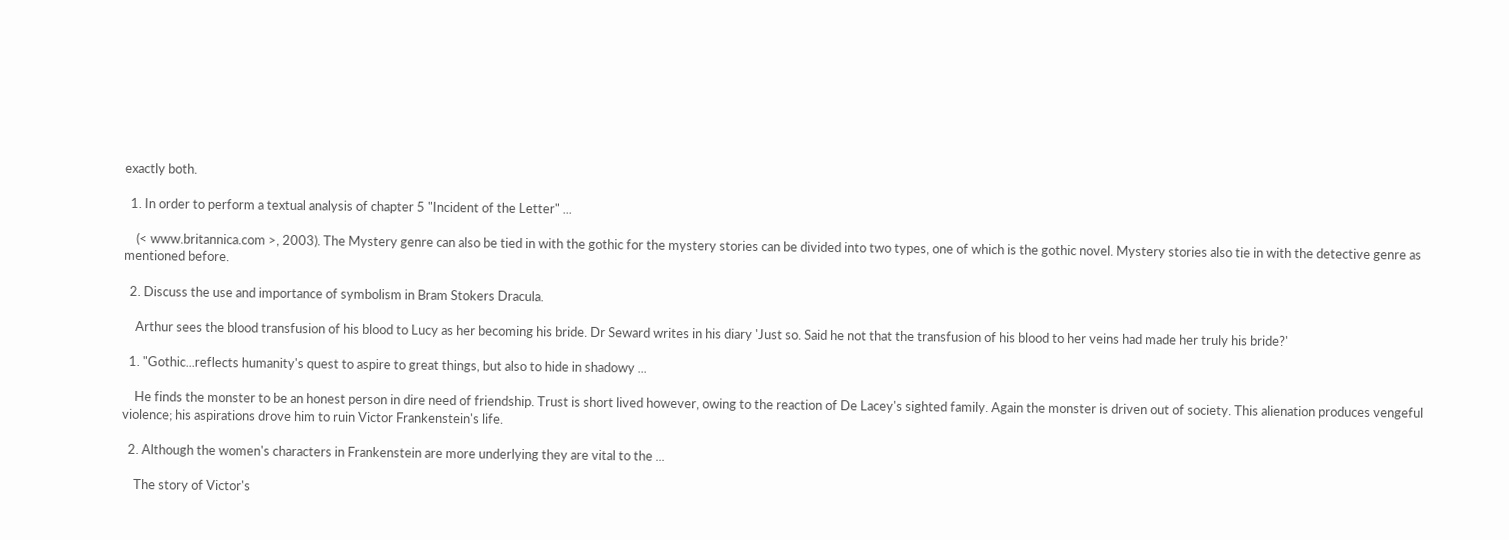exactly both.

  1. In order to perform a textual analysis of chapter 5 "Incident of the Letter" ...

    (< www.britannica.com >, 2003). The Mystery genre can also be tied in with the gothic for the mystery stories can be divided into two types, one of which is the gothic novel. Mystery stories also tie in with the detective genre as mentioned before.

  2. Discuss the use and importance of symbolism in Bram Stokers Dracula.

    Arthur sees the blood transfusion of his blood to Lucy as her becoming his bride. Dr Seward writes in his diary 'Just so. Said he not that the transfusion of his blood to her veins had made her truly his bride?'

  1. "Gothic...reflects humanity's quest to aspire to great things, but also to hide in shadowy ...

    He finds the monster to be an honest person in dire need of friendship. Trust is short lived however, owing to the reaction of De Lacey's sighted family. Again the monster is driven out of society. This alienation produces vengeful violence; his aspirations drove him to ruin Victor Frankenstein's life.

  2. Although the women's characters in Frankenstein are more underlying they are vital to the ...

    The story of Victor's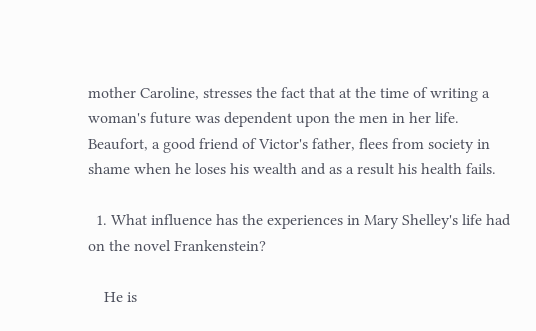mother Caroline, stresses the fact that at the time of writing a woman's future was dependent upon the men in her life. Beaufort, a good friend of Victor's father, flees from society in shame when he loses his wealth and as a result his health fails.

  1. What influence has the experiences in Mary Shelley's life had on the novel Frankenstein?

    He is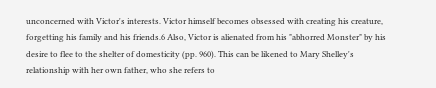unconcerned with Victor's interests. Victor himself becomes obsessed with creating his creature, forgetting his family and his friends.6 Also, Victor is alienated from his "abhorred Monster" by his desire to flee to the shelter of domesticity (pp. 960). This can be likened to Mary Shelley's relationship with her own father, who she refers to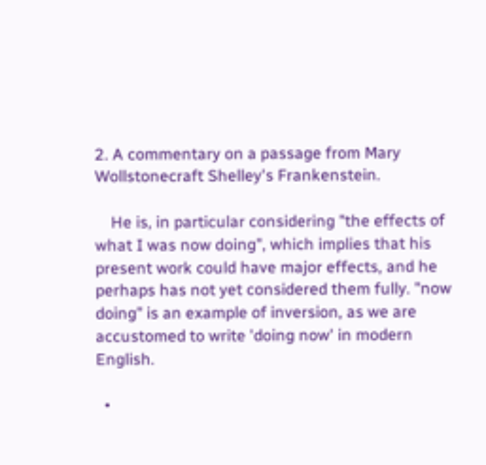2. A commentary on a passage from Mary Wollstonecraft Shelley's Frankenstein.

    He is, in particular considering "the effects of what I was now doing", which implies that his present work could have major effects, and he perhaps has not yet considered them fully. "now doing" is an example of inversion, as we are accustomed to write 'doing now' in modern English.

  •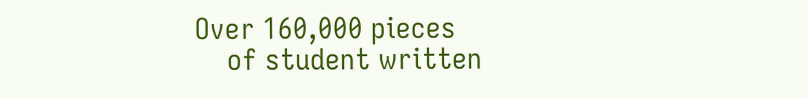Over 160,000 pieces
    of student written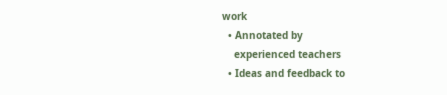work
  • Annotated by
    experienced teachers
  • Ideas and feedback to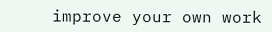improve your own work